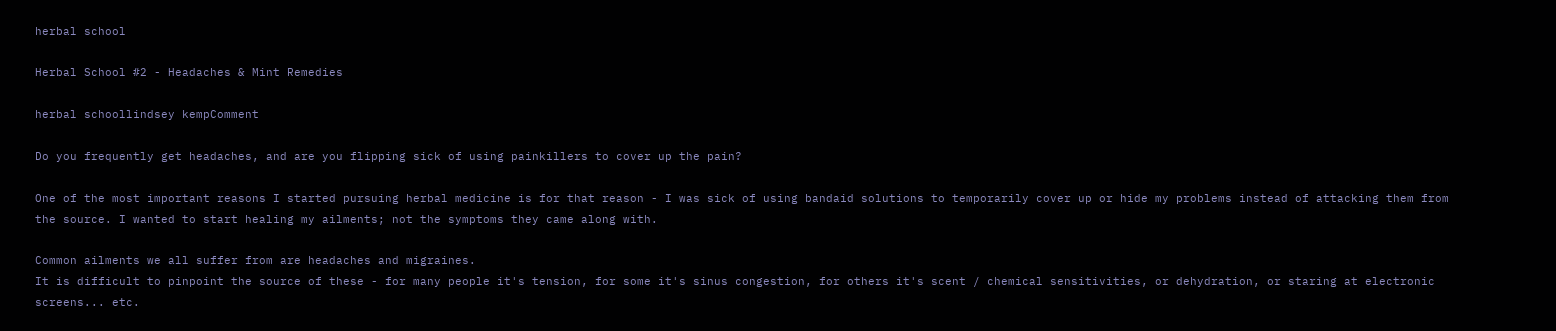herbal school

Herbal School #2 - Headaches & Mint Remedies

herbal schoollindsey kempComment

Do you frequently get headaches, and are you flipping sick of using painkillers to cover up the pain?

One of the most important reasons I started pursuing herbal medicine is for that reason - I was sick of using bandaid solutions to temporarily cover up or hide my problems instead of attacking them from the source. I wanted to start healing my ailments; not the symptoms they came along with.

Common ailments we all suffer from are headaches and migraines.
It is difficult to pinpoint the source of these - for many people it's tension, for some it's sinus congestion, for others it's scent / chemical sensitivities, or dehydration, or staring at electronic screens... etc.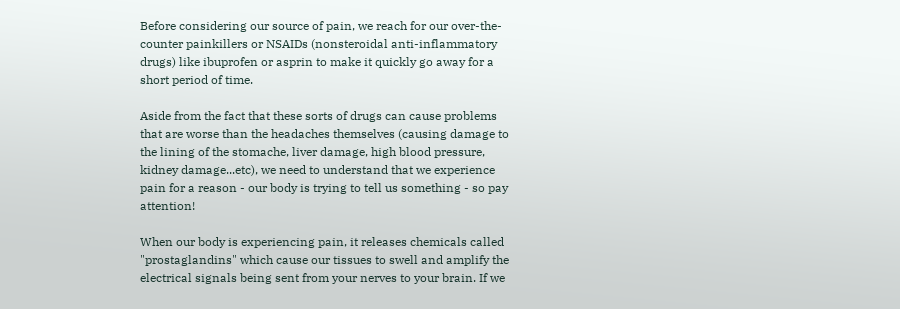Before considering our source of pain, we reach for our over-the-counter painkillers or NSAIDs (nonsteroidal anti-inflammatory drugs) like ibuprofen or asprin to make it quickly go away for a short period of time.

Aside from the fact that these sorts of drugs can cause problems that are worse than the headaches themselves (causing damage to the lining of the stomache, liver damage, high blood pressure, kidney damage...etc), we need to understand that we experience pain for a reason - our body is trying to tell us something - so pay attention!

When our body is experiencing pain, it releases chemicals called "prostaglandins" which cause our tissues to swell and amplify the electrical signals being sent from your nerves to your brain. If we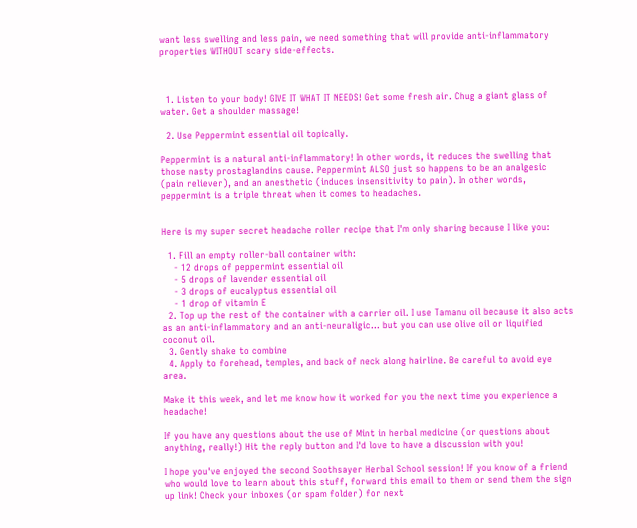want less swelling and less pain, we need something that will provide anti-inflammatory properties WITHOUT scary side-effects.



  1. Listen to your body! GIVE IT WHAT IT NEEDS! Get some fresh air. Chug a giant glass of water. Get a shoulder massage!

  2. Use Peppermint essential oil topically.

Peppermint is a natural anti-inflammatory! In other words, it reduces the swelling that those nasty prostaglandins cause. Peppermint ALSO just so happens to be an analgesic (pain reliever), and an anesthetic (induces insensitivity to pain). In other words, peppermint is a triple threat when it comes to headaches.


Here is my super secret headache roller recipe that I'm only sharing because I like you:

  1. Fill an empty roller-ball container with:
    - 12 drops of peppermint essential oil
    - 5 drops of lavender essential oil
    - 3 drops of eucalyptus essential oil
    - 1 drop of vitamin E
  2. Top up the rest of the container with a carrier oil. I use Tamanu oil because it also acts as an anti-inflammatory and an anti-neuraligic... but you can use olive oil or liquified coconut oil.
  3. Gently shake to combine
  4. Apply to forehead, temples, and back of neck along hairline. Be careful to avoid eye area.

Make it this week, and let me know how it worked for you the next time you experience a headache!

If you have any questions about the use of Mint in herbal medicine (or questions about anything, really!) Hit the reply button and I'd love to have a discussion with you!

I hope you've enjoyed the second Soothsayer Herbal School session! If you know of a friend who would love to learn about this stuff, forward this email to them or send them the sign up link! Check your inboxes (or spam folder) for next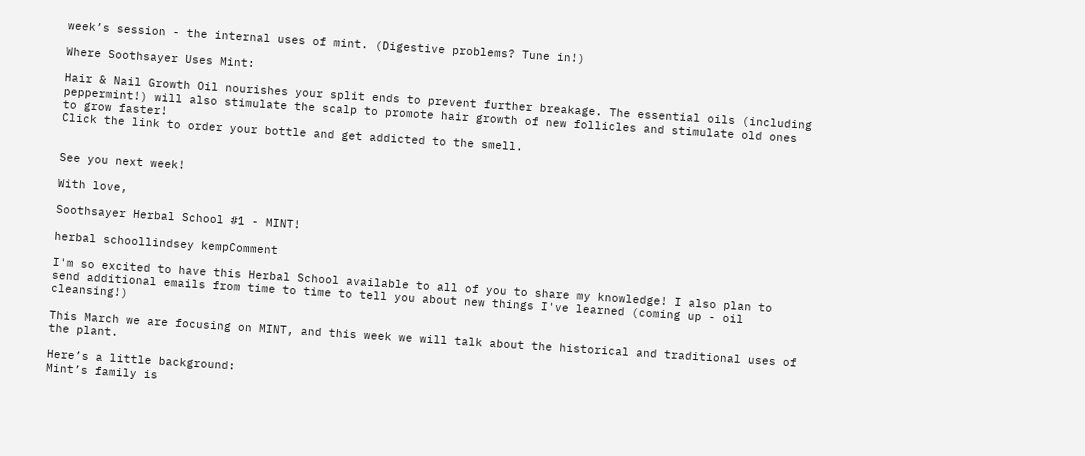week’s session - the internal uses of mint. (Digestive problems? Tune in!)

Where Soothsayer Uses Mint:

Hair & Nail Growth Oil nourishes your split ends to prevent further breakage. The essential oils (including peppermint!) will also stimulate the scalp to promote hair growth of new follicles and stimulate old ones to grow faster!
Click the link to order your bottle and get addicted to the smell.


See you next week!

With love,

Soothsayer Herbal School #1 - MINT!

herbal schoollindsey kempComment

I'm so excited to have this Herbal School available to all of you to share my knowledge! I also plan to send additional emails from time to time to tell you about new things I've learned (coming up - oil cleansing!)

This March we are focusing on MINT, and this week we will talk about the historical and traditional uses of the plant.

Here’s a little background:
Mint’s family is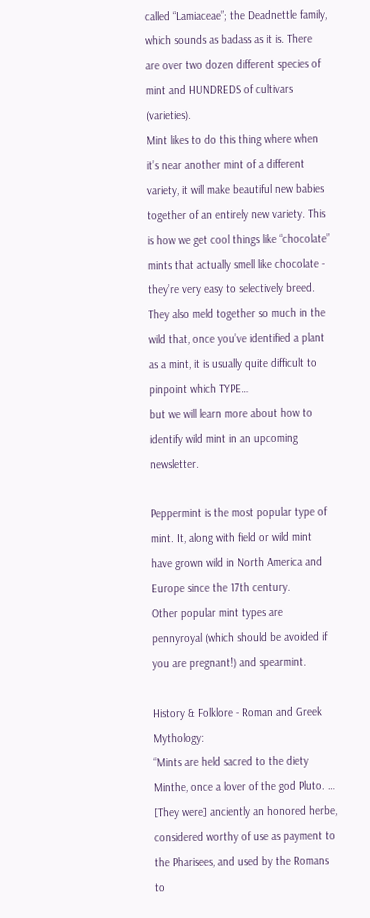called “Lamiaceae”; the Deadnettle family, which sounds as badass as it is. There are over two dozen different species of mint and HUNDREDS of cultivars (varieties).
Mint likes to do this thing where when it’s near another mint of a different variety, it will make beautiful new babies together of an entirely new variety. This is how we get cool things like “chocolate” mints that actually smell like chocolate - they’re very easy to selectively breed.
They also meld together so much in the wild that, once you’ve identified a plant as a mint, it is usually quite difficult to pinpoint which TYPE…
but we will learn more about how to identify wild mint in an upcoming newsletter.

Peppermint is the most popular type of mint. It, along with field or wild mint have grown wild in North America and Europe since the 17th century.
Other popular mint types are pennyroyal (which should be avoided if you are pregnant!) and spearmint.

History & Folklore - Roman and Greek Mythology:
“Mints are held sacred to the diety Minthe, once a lover of the god Pluto. … [They were] anciently an honored herbe, considered worthy of use as payment to the Pharisees, and used by the Romans to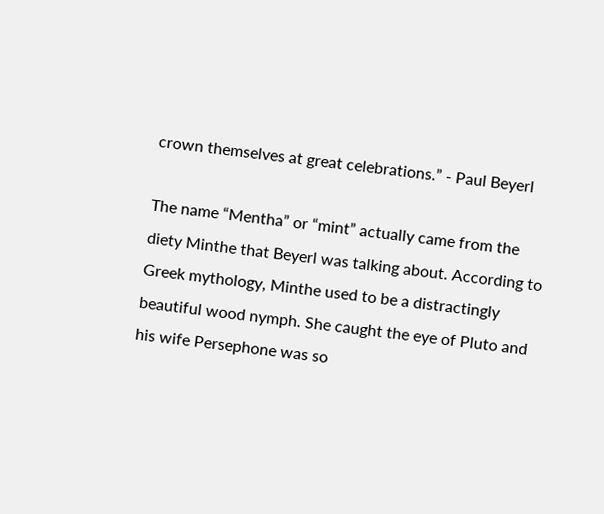crown themselves at great celebrations.” - Paul Beyerl

The name “Mentha” or “mint” actually came from the diety Minthe that Beyerl was talking about. According to Greek mythology, Minthe used to be a distractingly beautiful wood nymph. She caught the eye of Pluto and his wife Persephone was so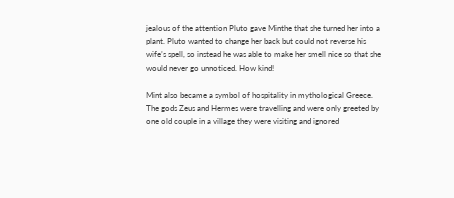jealous of the attention Pluto gave Minthe that she turned her into a plant. Pluto wanted to change her back but could not reverse his wife’s spell, so instead he was able to make her smell nice so that she would never go unnoticed. How kind!

Mint also became a symbol of hospitality in mythological Greece. The gods Zeus and Hermes were travelling and were only greeted by one old couple in a village they were visiting and ignored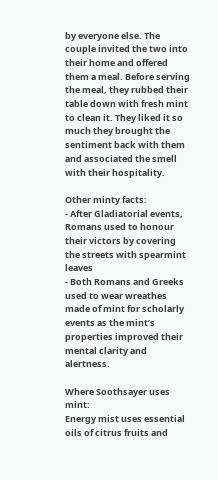by everyone else. The couple invited the two into their home and offered them a meal. Before serving the meal, they rubbed their table down with fresh mint to clean it. They liked it so much they brought the sentiment back with them and associated the smell with their hospitality.

Other minty facts:
- After Gladiatorial events, Romans used to honour their victors by covering the streets with spearmint leaves
- Both Romans and Greeks used to wear wreathes made of mint for scholarly events as the mint’s properties improved their mental clarity and alertness.

Where Soothsayer uses mint:
Energy mist uses essential oils of citrus fruits and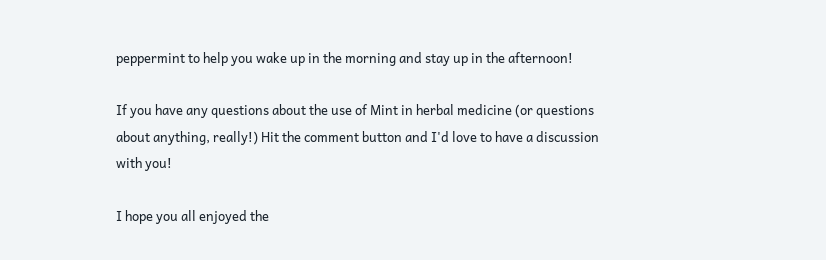peppermint to help you wake up in the morning and stay up in the afternoon!

If you have any questions about the use of Mint in herbal medicine (or questions about anything, really!) Hit the comment button and I'd love to have a discussion with you!

I hope you all enjoyed the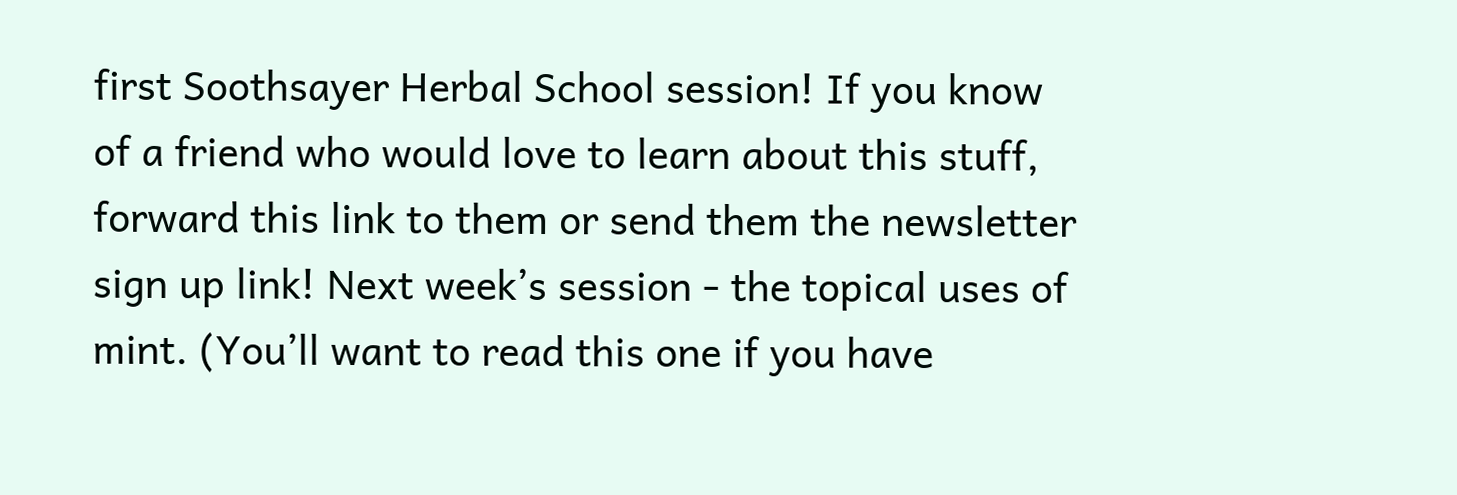first Soothsayer Herbal School session! If you know of a friend who would love to learn about this stuff, forward this link to them or send them the newsletter sign up link! Next week’s session - the topical uses of mint. (You’ll want to read this one if you have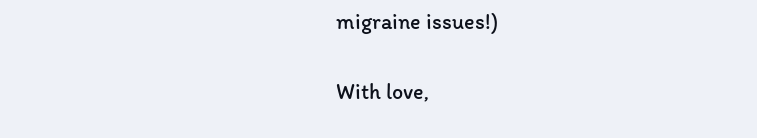migraine issues!)

With love,